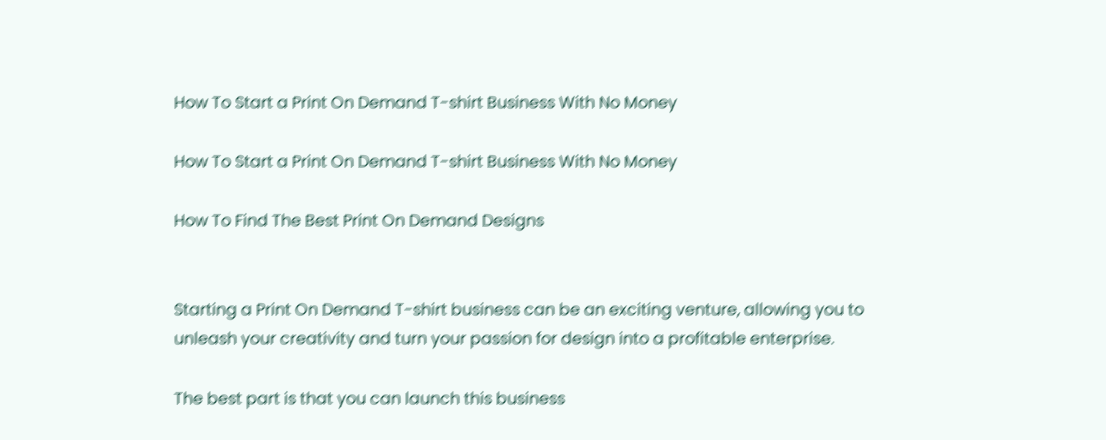How To Start a Print On Demand T-shirt Business With No Money

How To Start a Print On Demand T-shirt Business With No Money

How To Find The Best Print On Demand Designs


Starting a Print On Demand T-shirt business can be an exciting venture, allowing you to unleash your creativity and turn your passion for design into a profitable enterprise.

The best part is that you can launch this business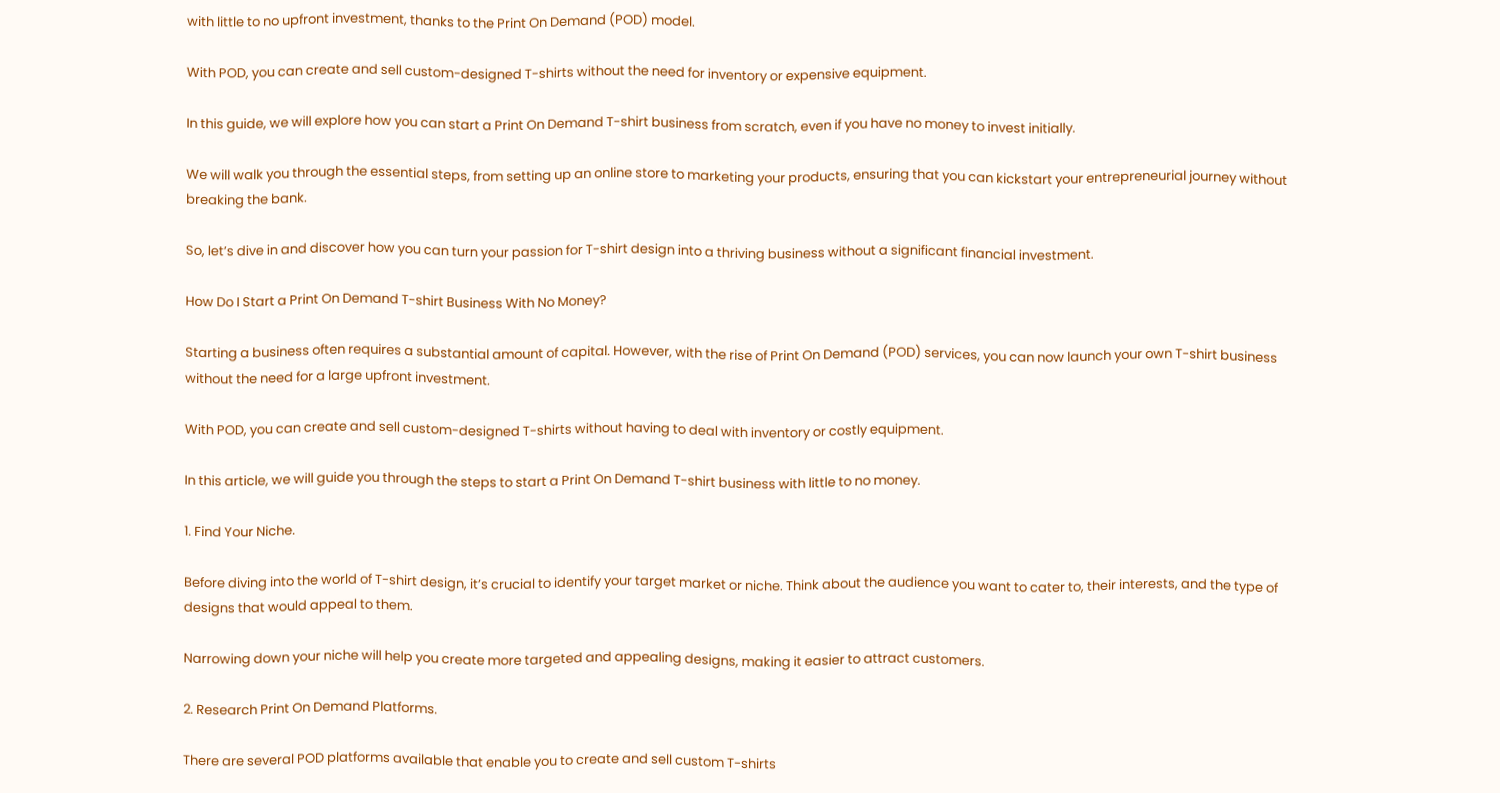with little to no upfront investment, thanks to the Print On Demand (POD) model.

With POD, you can create and sell custom-designed T-shirts without the need for inventory or expensive equipment.

In this guide, we will explore how you can start a Print On Demand T-shirt business from scratch, even if you have no money to invest initially.

We will walk you through the essential steps, from setting up an online store to marketing your products, ensuring that you can kickstart your entrepreneurial journey without breaking the bank.

So, let’s dive in and discover how you can turn your passion for T-shirt design into a thriving business without a significant financial investment.

How Do I Start a Print On Demand T-shirt Business With No Money?

Starting a business often requires a substantial amount of capital. However, with the rise of Print On Demand (POD) services, you can now launch your own T-shirt business without the need for a large upfront investment.

With POD, you can create and sell custom-designed T-shirts without having to deal with inventory or costly equipment.

In this article, we will guide you through the steps to start a Print On Demand T-shirt business with little to no money.

1. Find Your Niche.

Before diving into the world of T-shirt design, it’s crucial to identify your target market or niche. Think about the audience you want to cater to, their interests, and the type of designs that would appeal to them.

Narrowing down your niche will help you create more targeted and appealing designs, making it easier to attract customers.

2. Research Print On Demand Platforms.

There are several POD platforms available that enable you to create and sell custom T-shirts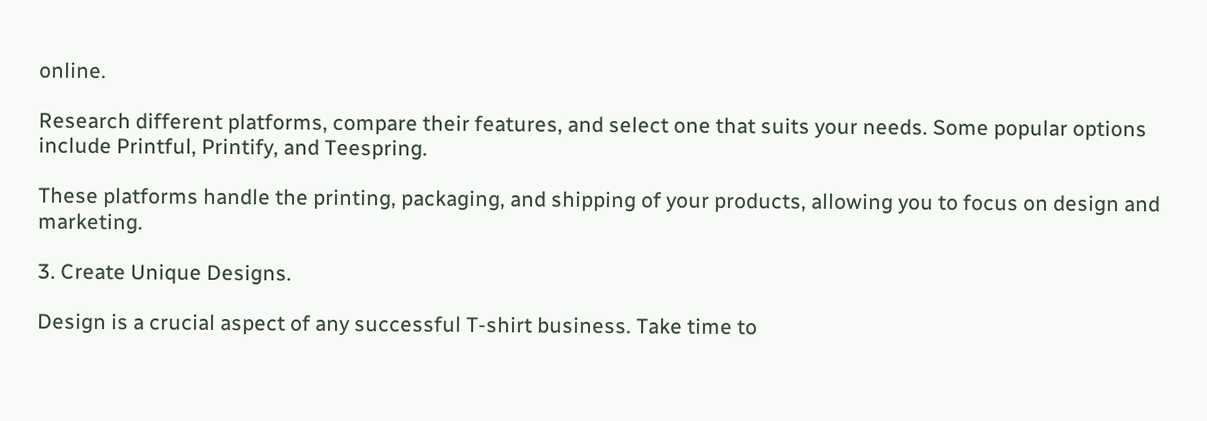online.

Research different platforms, compare their features, and select one that suits your needs. Some popular options include Printful, Printify, and Teespring.

These platforms handle the printing, packaging, and shipping of your products, allowing you to focus on design and marketing.

3. Create Unique Designs.

Design is a crucial aspect of any successful T-shirt business. Take time to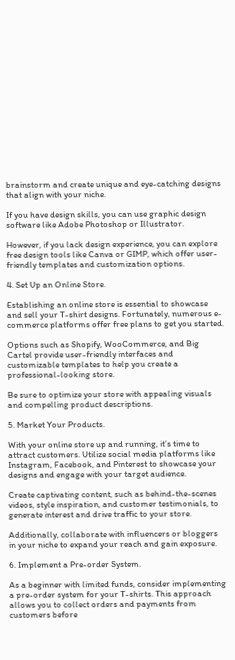brainstorm and create unique and eye-catching designs that align with your niche.

If you have design skills, you can use graphic design software like Adobe Photoshop or Illustrator.

However, if you lack design experience, you can explore free design tools like Canva or GIMP, which offer user-friendly templates and customization options.

4. Set Up an Online Store.

Establishing an online store is essential to showcase and sell your T-shirt designs. Fortunately, numerous e-commerce platforms offer free plans to get you started.

Options such as Shopify, WooCommerce, and Big Cartel provide user-friendly interfaces and customizable templates to help you create a professional-looking store.

Be sure to optimize your store with appealing visuals and compelling product descriptions.

5. Market Your Products.

With your online store up and running, it’s time to attract customers. Utilize social media platforms like Instagram, Facebook, and Pinterest to showcase your designs and engage with your target audience.

Create captivating content, such as behind-the-scenes videos, style inspiration, and customer testimonials, to generate interest and drive traffic to your store.

Additionally, collaborate with influencers or bloggers in your niche to expand your reach and gain exposure.

6. Implement a Pre-order System.

As a beginner with limited funds, consider implementing a pre-order system for your T-shirts. This approach allows you to collect orders and payments from customers before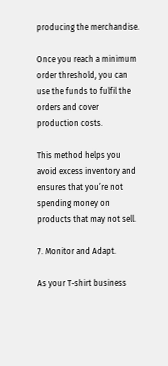producing the merchandise.

Once you reach a minimum order threshold, you can use the funds to fulfil the orders and cover production costs.

This method helps you avoid excess inventory and ensures that you’re not spending money on products that may not sell.

7. Monitor and Adapt.

As your T-shirt business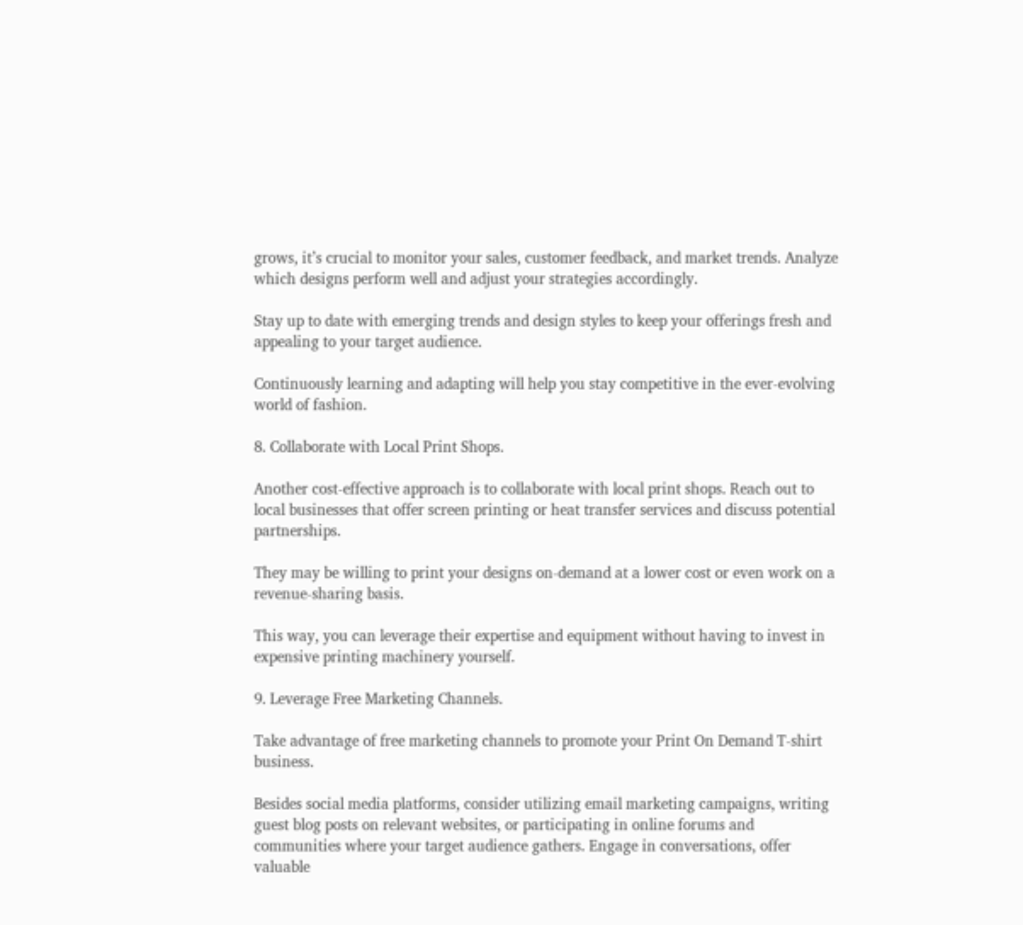grows, it’s crucial to monitor your sales, customer feedback, and market trends. Analyze which designs perform well and adjust your strategies accordingly.

Stay up to date with emerging trends and design styles to keep your offerings fresh and appealing to your target audience.

Continuously learning and adapting will help you stay competitive in the ever-evolving world of fashion.

8. Collaborate with Local Print Shops.

Another cost-effective approach is to collaborate with local print shops. Reach out to local businesses that offer screen printing or heat transfer services and discuss potential partnerships.

They may be willing to print your designs on-demand at a lower cost or even work on a revenue-sharing basis.

This way, you can leverage their expertise and equipment without having to invest in expensive printing machinery yourself.

9. Leverage Free Marketing Channels.

Take advantage of free marketing channels to promote your Print On Demand T-shirt business.

Besides social media platforms, consider utilizing email marketing campaigns, writing guest blog posts on relevant websites, or participating in online forums and communities where your target audience gathers. Engage in conversations, offer valuable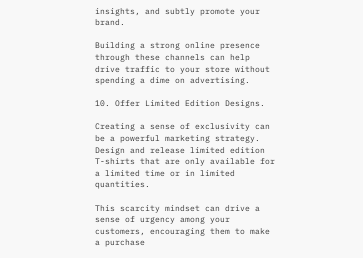insights, and subtly promote your brand.

Building a strong online presence through these channels can help drive traffic to your store without spending a dime on advertising.

10. Offer Limited Edition Designs.

Creating a sense of exclusivity can be a powerful marketing strategy. Design and release limited edition T-shirts that are only available for a limited time or in limited quantities.

This scarcity mindset can drive a sense of urgency among your customers, encouraging them to make a purchase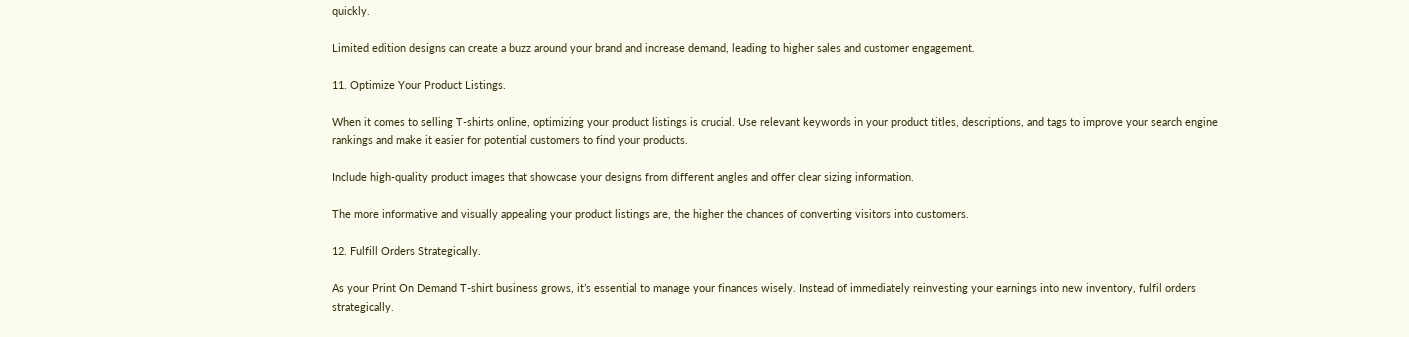quickly.

Limited edition designs can create a buzz around your brand and increase demand, leading to higher sales and customer engagement.

11. Optimize Your Product Listings.

When it comes to selling T-shirts online, optimizing your product listings is crucial. Use relevant keywords in your product titles, descriptions, and tags to improve your search engine rankings and make it easier for potential customers to find your products.

Include high-quality product images that showcase your designs from different angles and offer clear sizing information.

The more informative and visually appealing your product listings are, the higher the chances of converting visitors into customers.

12. Fulfill Orders Strategically.

As your Print On Demand T-shirt business grows, it’s essential to manage your finances wisely. Instead of immediately reinvesting your earnings into new inventory, fulfil orders strategically.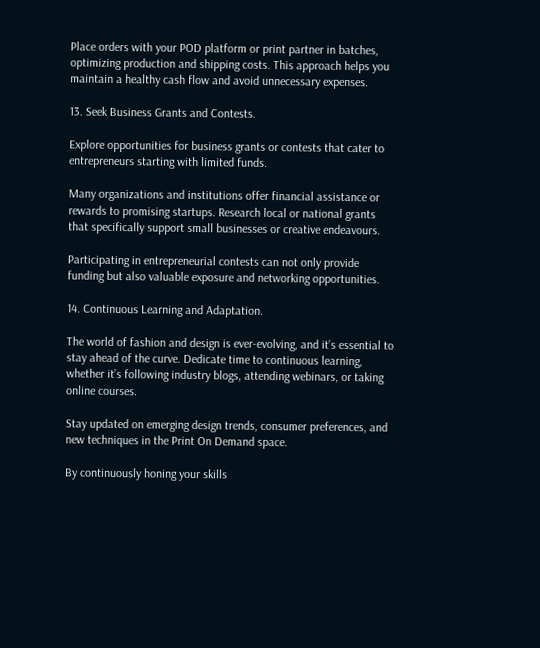Place orders with your POD platform or print partner in batches, optimizing production and shipping costs. This approach helps you maintain a healthy cash flow and avoid unnecessary expenses.

13. Seek Business Grants and Contests.

Explore opportunities for business grants or contests that cater to entrepreneurs starting with limited funds.

Many organizations and institutions offer financial assistance or rewards to promising startups. Research local or national grants that specifically support small businesses or creative endeavours.

Participating in entrepreneurial contests can not only provide funding but also valuable exposure and networking opportunities.

14. Continuous Learning and Adaptation.

The world of fashion and design is ever-evolving, and it’s essential to stay ahead of the curve. Dedicate time to continuous learning, whether it’s following industry blogs, attending webinars, or taking online courses.

Stay updated on emerging design trends, consumer preferences, and new techniques in the Print On Demand space.

By continuously honing your skills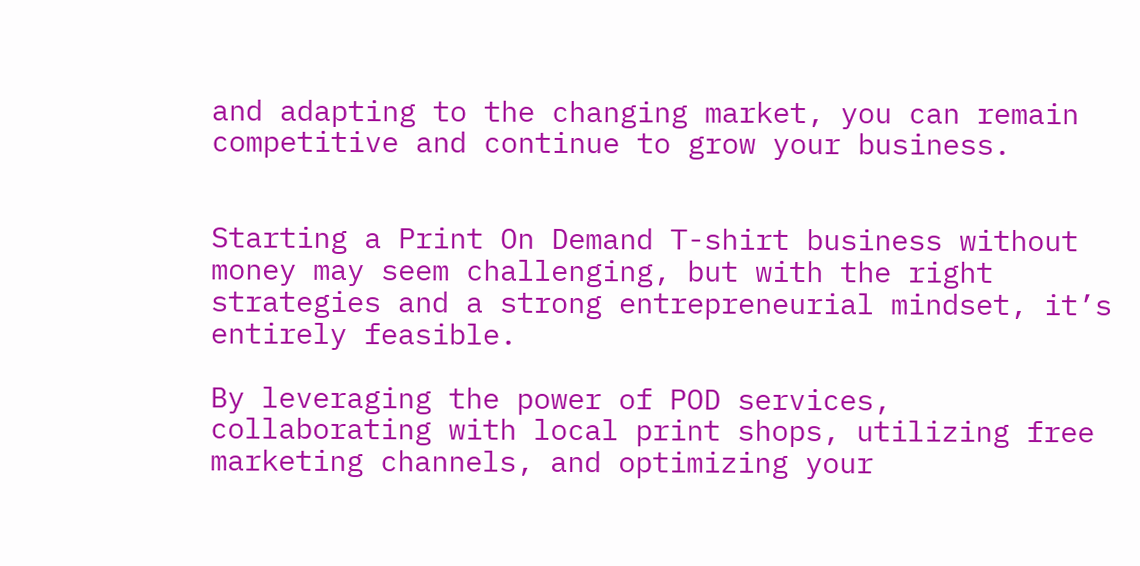and adapting to the changing market, you can remain competitive and continue to grow your business.


Starting a Print On Demand T-shirt business without money may seem challenging, but with the right strategies and a strong entrepreneurial mindset, it’s entirely feasible.

By leveraging the power of POD services, collaborating with local print shops, utilizing free marketing channels, and optimizing your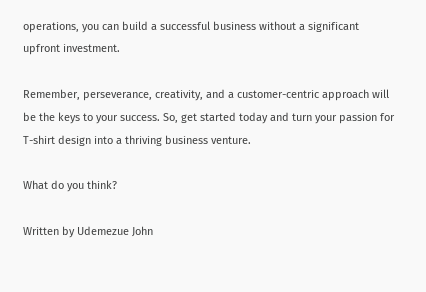operations, you can build a successful business without a significant upfront investment.

Remember, perseverance, creativity, and a customer-centric approach will be the keys to your success. So, get started today and turn your passion for T-shirt design into a thriving business venture.

What do you think?

Written by Udemezue John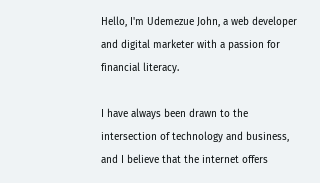Hello, I'm Udemezue John, a web developer and digital marketer with a passion for financial literacy.

I have always been drawn to the intersection of technology and business, and I believe that the internet offers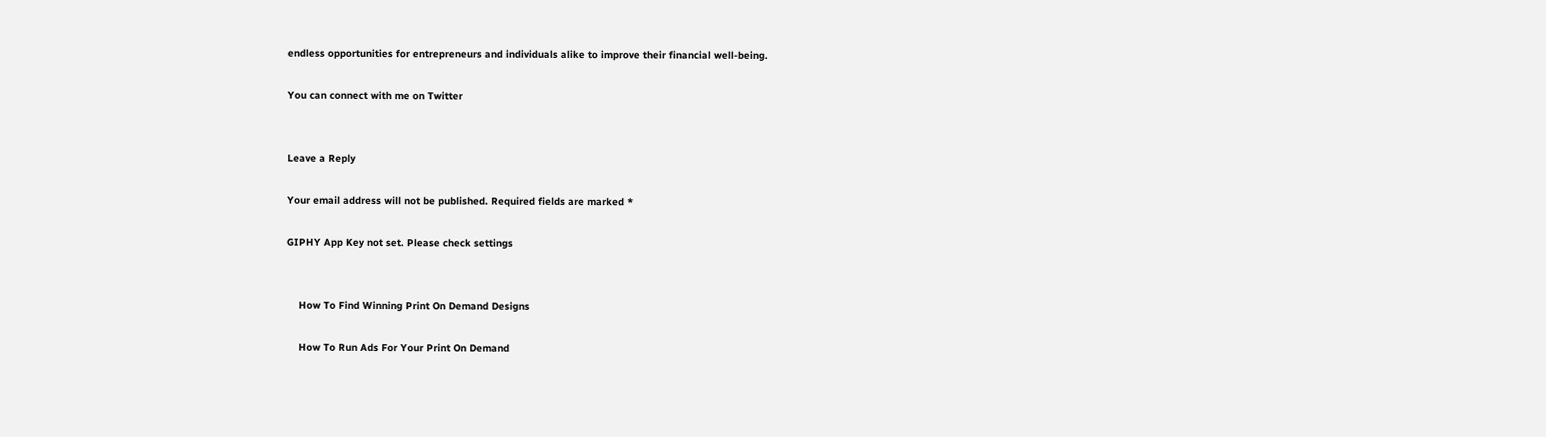endless opportunities for entrepreneurs and individuals alike to improve their financial well-being.

You can connect with me on Twitter


Leave a Reply

Your email address will not be published. Required fields are marked *

GIPHY App Key not set. Please check settings


    How To Find Winning Print On Demand Designs

    How To Run Ads For Your Print On Demand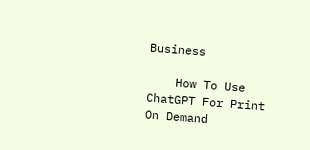Business

    How To Use ChatGPT For Print On Demand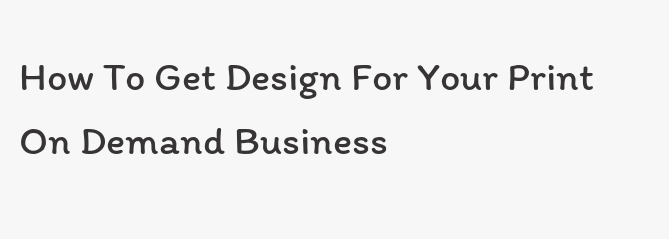How To Get Design For Your Print On Demand Business